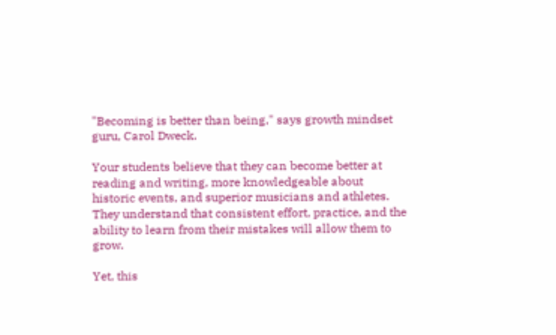"Becoming is better than being," says growth mindset guru, Carol Dweck.

Your students believe that they can become better at reading and writing, more knowledgeable about historic events, and superior musicians and athletes. They understand that consistent effort, practice, and the ability to learn from their mistakes will allow them to grow.

Yet, this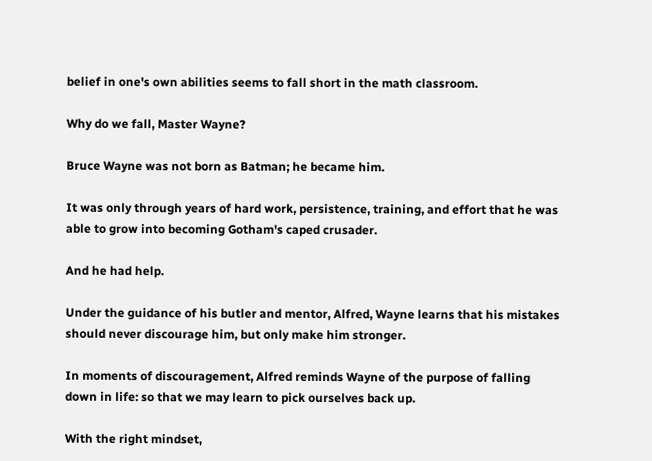belief in one's own abilities seems to fall short in the math classroom.

Why do we fall, Master Wayne?

Bruce Wayne was not born as Batman; he became him.

It was only through years of hard work, persistence, training, and effort that he was able to grow into becoming Gotham's caped crusader.

And he had help.

Under the guidance of his butler and mentor, Alfred, Wayne learns that his mistakes should never discourage him, but only make him stronger.

In moments of discouragement, Alfred reminds Wayne of the purpose of falling down in life: so that we may learn to pick ourselves back up.

With the right mindset,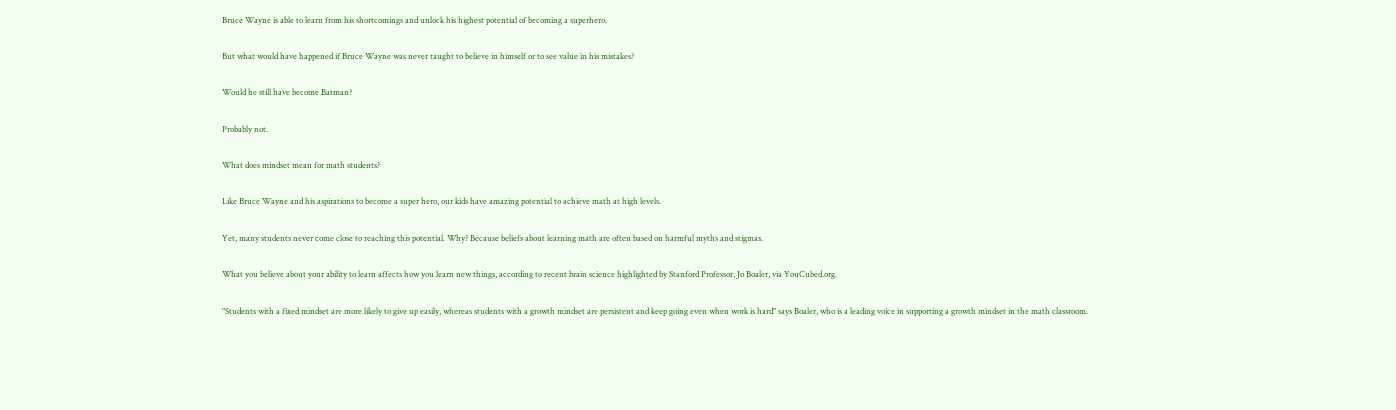Bruce Wayne is able to learn from his shortcomings and unlock his highest potential of becoming a superhero.

But what would have happened if Bruce Wayne was never taught to believe in himself or to see value in his mistakes?

Would he still have become Batman?

Probably not.

What does mindset mean for math students?

Like Bruce Wayne and his aspirations to become a super hero, our kids have amazing potential to achieve math at high levels.

Yet, many students never come close to reaching this potential. Why? Because beliefs about learning math are often based on harmful myths and stigmas.

What you believe about your ability to learn affects how you learn new things, according to recent brain science highlighted by Stanford Professor, Jo Boaler, via YouCubed.org.

"Students with a fixed mindset are more likely to give up easily, whereas students with a growth mindset are persistent and keep going even when work is hard" says Boaler, who is a leading voice in supporting a growth mindset in the math classroom.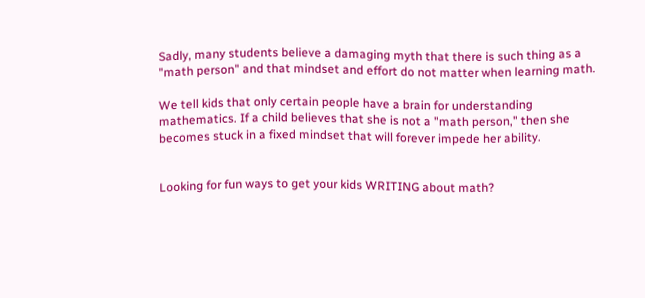Sadly, many students believe a damaging myth that there is such thing as a "math person" and that mindset and effort do not matter when learning math.

We tell kids that only certain people have a brain for understanding mathematics. If a child believes that she is not a "math person," then she becomes stuck in a fixed mindset that will forever impede her ability.


Looking for fun ways to get your kids WRITING about math?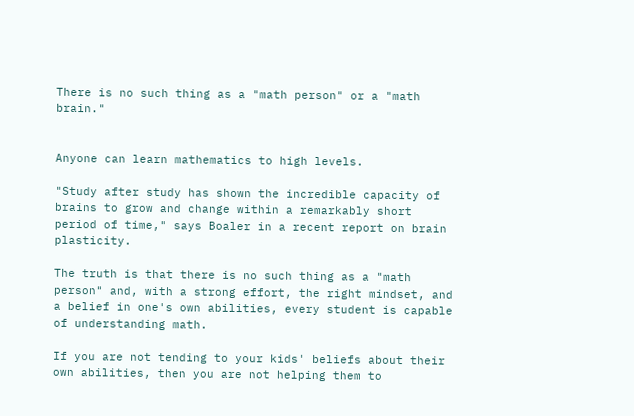There is no such thing as a "math person" or a "math brain."


Anyone can learn mathematics to high levels.

"Study after study has shown the incredible capacity of brains to grow and change within a remarkably short period of time," says Boaler in a recent report on brain plasticity.

The truth is that there is no such thing as a "math person" and, with a strong effort, the right mindset, and a belief in one's own abilities, every student is capable of understanding math.

If you are not tending to your kids' beliefs about their own abilities, then you are not helping them to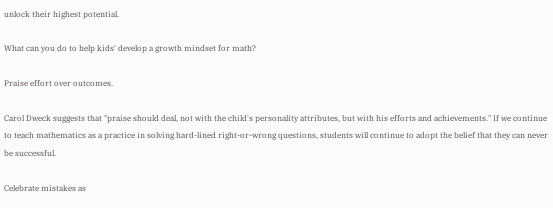unlock their highest potential.

What can you do to help kids' develop a growth mindset for math?

Praise effort over outcomes.

Carol Dweck suggests that "praise should deal, not with the child's personality attributes, but with his efforts and achievements." If we continue to teach mathematics as a practice in solving hard-lined right-or-wrong questions, students will continue to adopt the belief that they can never be successful.

Celebrate mistakes as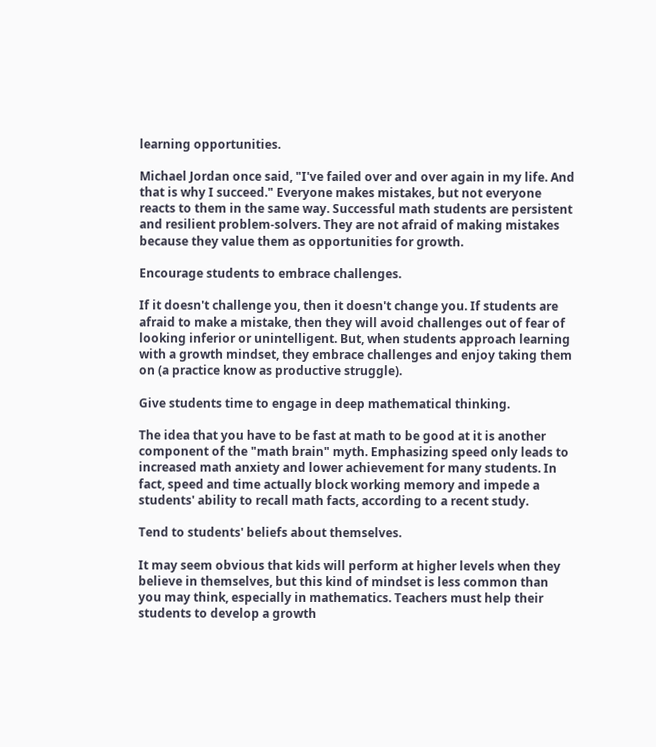learning opportunities.

Michael Jordan once said, "I've failed over and over again in my life. And that is why I succeed." Everyone makes mistakes, but not everyone reacts to them in the same way. Successful math students are persistent and resilient problem-solvers. They are not afraid of making mistakes because they value them as opportunities for growth.

Encourage students to embrace challenges.

If it doesn't challenge you, then it doesn't change you. If students are afraid to make a mistake, then they will avoid challenges out of fear of looking inferior or unintelligent. But, when students approach learning with a growth mindset, they embrace challenges and enjoy taking them on (a practice know as productive struggle).

Give students time to engage in deep mathematical thinking.

The idea that you have to be fast at math to be good at it is another component of the "math brain" myth. Emphasizing speed only leads to increased math anxiety and lower achievement for many students. In fact, speed and time actually block working memory and impede a students' ability to recall math facts, according to a recent study.

Tend to students' beliefs about themselves.

It may seem obvious that kids will perform at higher levels when they believe in themselves, but this kind of mindset is less common than you may think, especially in mathematics. Teachers must help their students to develop a growth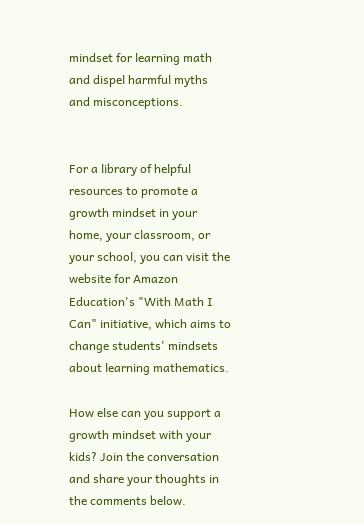mindset for learning math and dispel harmful myths and misconceptions.


For a library of helpful resources to promote a growth mindset in your home, your classroom, or your school, you can visit the website for Amazon Education's "With Math I Can" initiative, which aims to change students' mindsets about learning mathematics.

How else can you support a growth mindset with your kids? Join the conversation and share your thoughts in the comments below.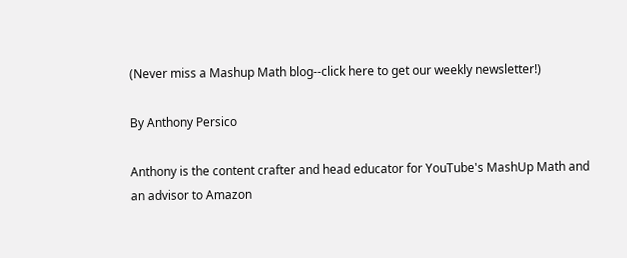(Never miss a Mashup Math blog--click here to get our weekly newsletter!)

By Anthony Persico

Anthony is the content crafter and head educator for YouTube's MashUp Math and an advisor to Amazon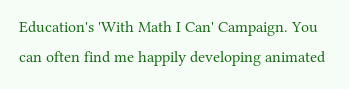Education's 'With Math I Can' Campaign. You can often find me happily developing animated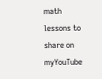math lessons to share on myYouTube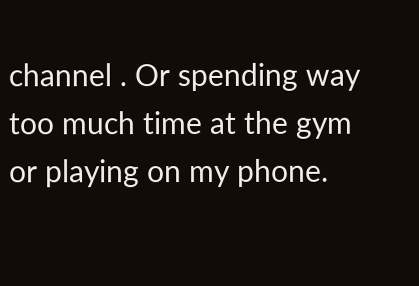channel . Or spending way too much time at the gym or playing on my phone.